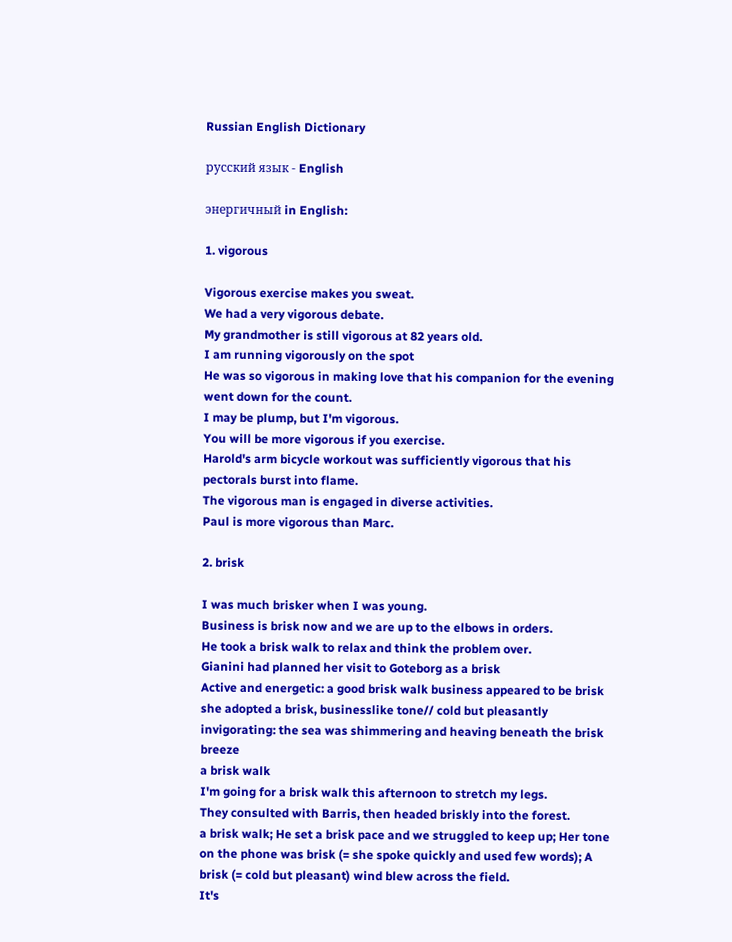Russian English Dictionary

русский язык - English

энергичный in English:

1. vigorous

Vigorous exercise makes you sweat.
We had a very vigorous debate.
My grandmother is still vigorous at 82 years old.
I am running vigorously on the spot
He was so vigorous in making love that his companion for the evening went down for the count.
I may be plump, but I'm vigorous.
You will be more vigorous if you exercise.
Harold's arm bicycle workout was sufficiently vigorous that his pectorals burst into flame.
The vigorous man is engaged in diverse activities.
Paul is more vigorous than Marc.

2. brisk

I was much brisker when I was young.
Business is brisk now and we are up to the elbows in orders.
He took a brisk walk to relax and think the problem over.
Gianini had planned her visit to Goteborg as a brisk
Active and energetic: a good brisk walk business appeared to be brisk
she adopted a brisk, businesslike tone// cold but pleasantly invigorating: the sea was shimmering and heaving beneath the brisk breeze
a brisk walk
I'm going for a brisk walk this afternoon to stretch my legs.
They consulted with Barris, then headed briskly into the forest.
a brisk walk; He set a brisk pace and we struggled to keep up; Her tone on the phone was brisk (= she spoke quickly and used few words); A brisk (= cold but pleasant) wind blew across the field.
It's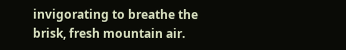invigorating to breathe the brisk, fresh mountain air.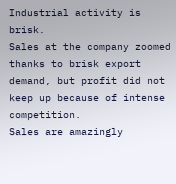Industrial activity is brisk.
Sales at the company zoomed thanks to brisk export demand, but profit did not keep up because of intense competition.
Sales are amazingly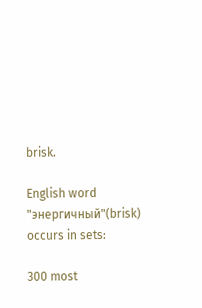brisk.

English word "энергичный"(brisk) occurs in sets:

300 most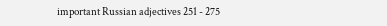important Russian adjectives 251 - 275